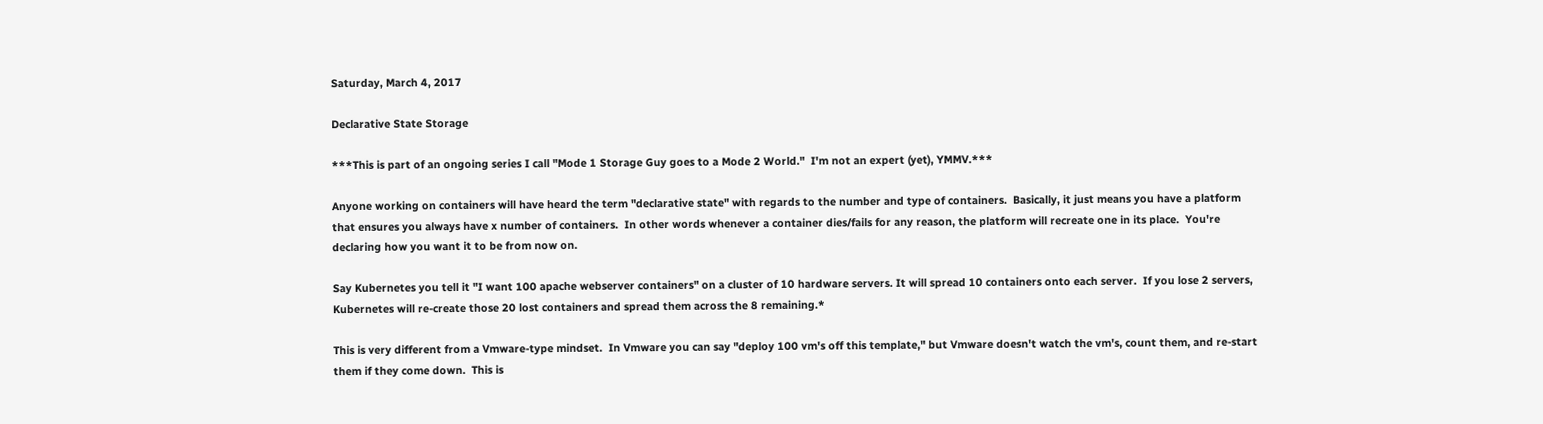Saturday, March 4, 2017

Declarative State Storage

***This is part of an ongoing series I call "Mode 1 Storage Guy goes to a Mode 2 World."  I'm not an expert (yet), YMMV.***

Anyone working on containers will have heard the term "declarative state" with regards to the number and type of containers.  Basically, it just means you have a platform that ensures you always have x number of containers.  In other words whenever a container dies/fails for any reason, the platform will recreate one in its place.  You're declaring how you want it to be from now on.

Say Kubernetes you tell it "I want 100 apache webserver containers" on a cluster of 10 hardware servers. It will spread 10 containers onto each server.  If you lose 2 servers, Kubernetes will re-create those 20 lost containers and spread them across the 8 remaining.*

This is very different from a Vmware-type mindset.  In Vmware you can say "deploy 100 vm's off this template," but Vmware doesn't watch the vm's, count them, and re-start them if they come down.  This is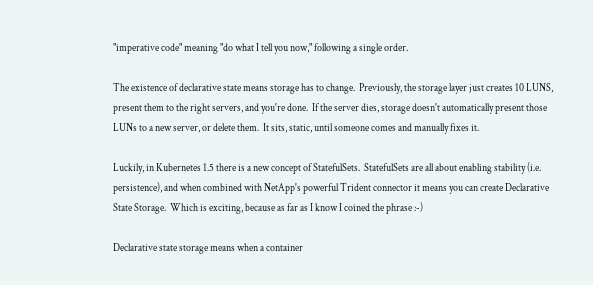"imperative code" meaning "do what I tell you now," following a single order.

The existence of declarative state means storage has to change.  Previously, the storage layer just creates 10 LUNS, present them to the right servers, and you're done.  If the server dies, storage doesn't automatically present those LUNs to a new server, or delete them.  It sits, static, until someone comes and manually fixes it.

Luckily, in Kubernetes 1.5 there is a new concept of StatefulSets.  StatefulSets are all about enabling stability (i.e. persistence), and when combined with NetApp's powerful Trident connector it means you can create Declarative State Storage.  Which is exciting, because as far as I know I coined the phrase :-)

Declarative state storage means when a container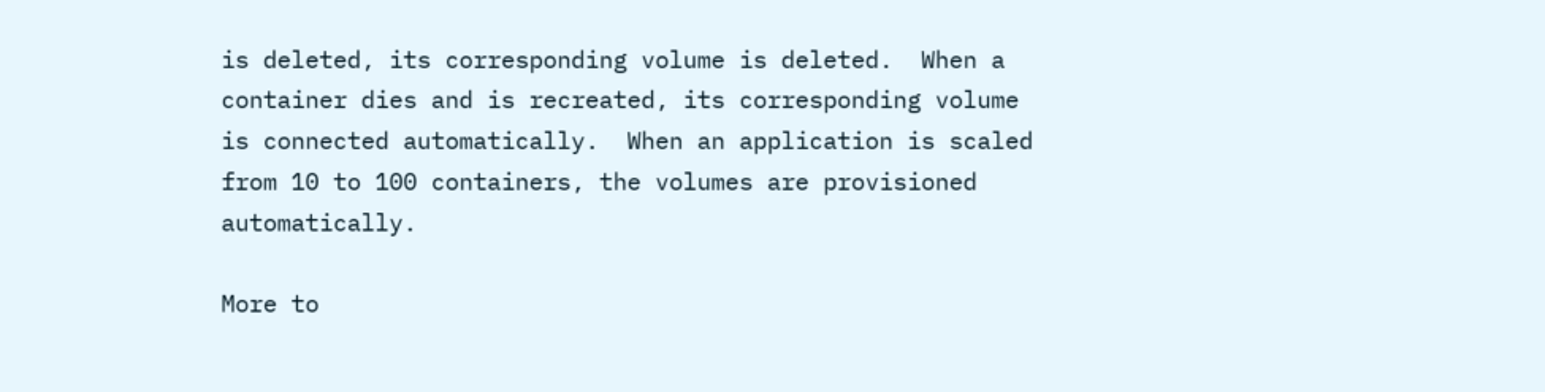is deleted, its corresponding volume is deleted.  When a container dies and is recreated, its corresponding volume is connected automatically.  When an application is scaled from 10 to 100 containers, the volumes are provisioned automatically.

More to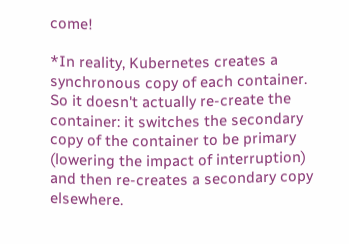come!

*In reality, Kubernetes creates a synchronous copy of each container.  So it doesn't actually re-create the container: it switches the secondary copy of the container to be primary (lowering the impact of interruption) and then re-creates a secondary copy elsewhere.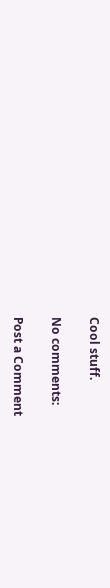Cool stuff.

No comments:

Post a Comment